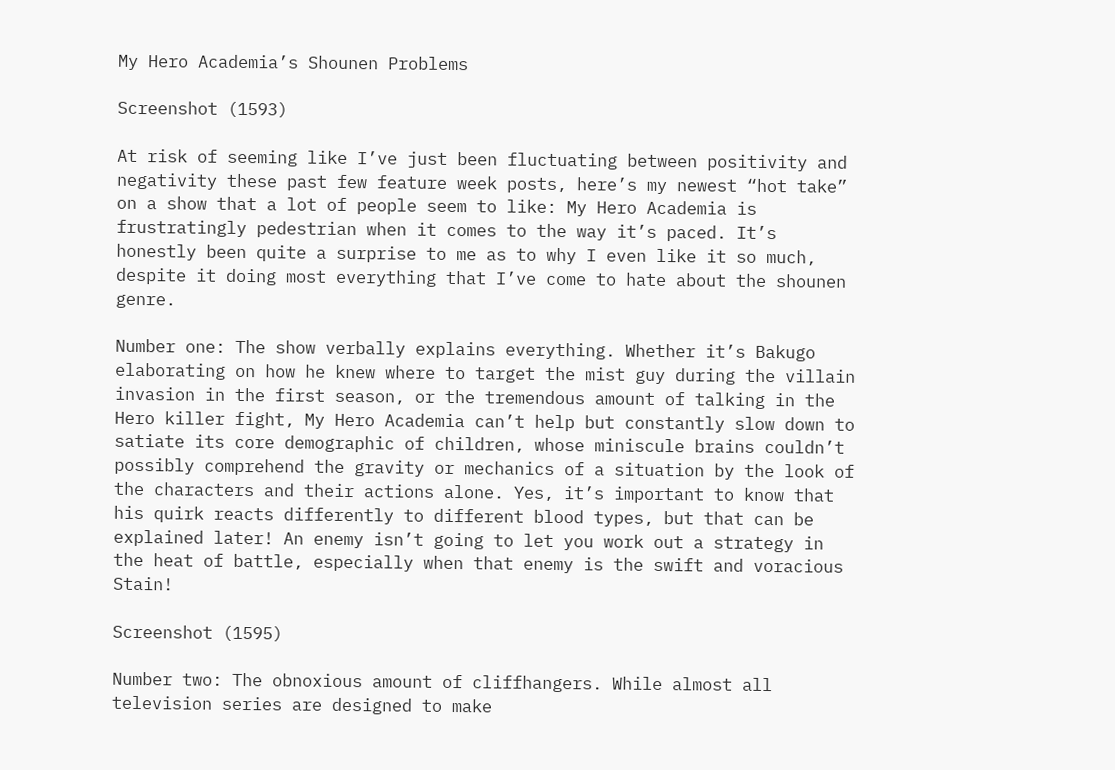My Hero Academia’s Shounen Problems

Screenshot (1593)

At risk of seeming like I’ve just been fluctuating between positivity and negativity these past few feature week posts, here’s my newest “hot take” on a show that a lot of people seem to like: My Hero Academia is frustratingly pedestrian when it comes to the way it’s paced. It’s honestly been quite a surprise to me as to why I even like it so much, despite it doing most everything that I’ve come to hate about the shounen genre.

Number one: The show verbally explains everything. Whether it’s Bakugo elaborating on how he knew where to target the mist guy during the villain invasion in the first season, or the tremendous amount of talking in the Hero killer fight, My Hero Academia can’t help but constantly slow down to satiate its core demographic of children, whose miniscule brains couldn’t possibly comprehend the gravity or mechanics of a situation by the look of the characters and their actions alone. Yes, it’s important to know that his quirk reacts differently to different blood types, but that can be explained later! An enemy isn’t going to let you work out a strategy in the heat of battle, especially when that enemy is the swift and voracious Stain!

Screenshot (1595)

Number two: The obnoxious amount of cliffhangers. While almost all television series are designed to make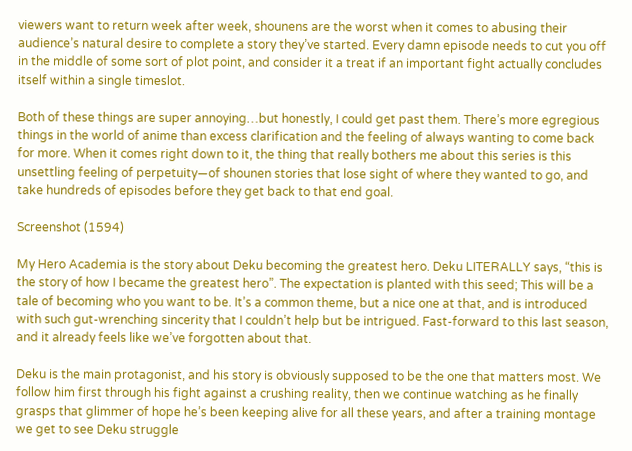viewers want to return week after week, shounens are the worst when it comes to abusing their audience’s natural desire to complete a story they’ve started. Every damn episode needs to cut you off in the middle of some sort of plot point, and consider it a treat if an important fight actually concludes itself within a single timeslot.

Both of these things are super annoying…but honestly, I could get past them. There’s more egregious things in the world of anime than excess clarification and the feeling of always wanting to come back for more. When it comes right down to it, the thing that really bothers me about this series is this unsettling feeling of perpetuity—of shounen stories that lose sight of where they wanted to go, and take hundreds of episodes before they get back to that end goal.

Screenshot (1594)

My Hero Academia is the story about Deku becoming the greatest hero. Deku LITERALLY says, “this is the story of how I became the greatest hero”. The expectation is planted with this seed; This will be a tale of becoming who you want to be. It’s a common theme, but a nice one at that, and is introduced with such gut-wrenching sincerity that I couldn’t help but be intrigued. Fast-forward to this last season, and it already feels like we’ve forgotten about that.

Deku is the main protagonist, and his story is obviously supposed to be the one that matters most. We follow him first through his fight against a crushing reality, then we continue watching as he finally grasps that glimmer of hope he’s been keeping alive for all these years, and after a training montage we get to see Deku struggle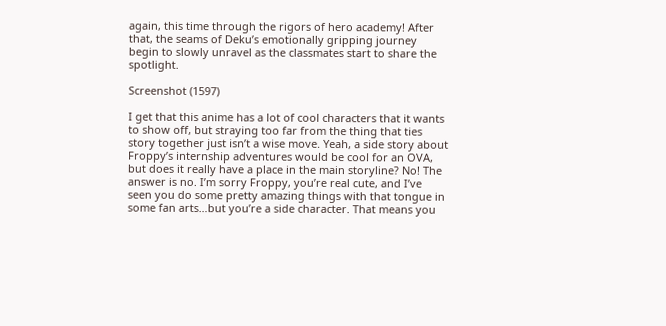again, this time through the rigors of hero academy! After that, the seams of Deku’s emotionally gripping journey begin to slowly unravel as the classmates start to share the spotlight.

Screenshot (1597)

I get that this anime has a lot of cool characters that it wants to show off, but straying too far from the thing that ties story together just isn’t a wise move. Yeah, a side story about Froppy’s internship adventures would be cool for an OVA, but does it really have a place in the main storyline? No! The answer is no. I’m sorry Froppy, you’re real cute, and I’ve seen you do some pretty amazing things with that tongue in some fan arts…but you’re a side character. That means you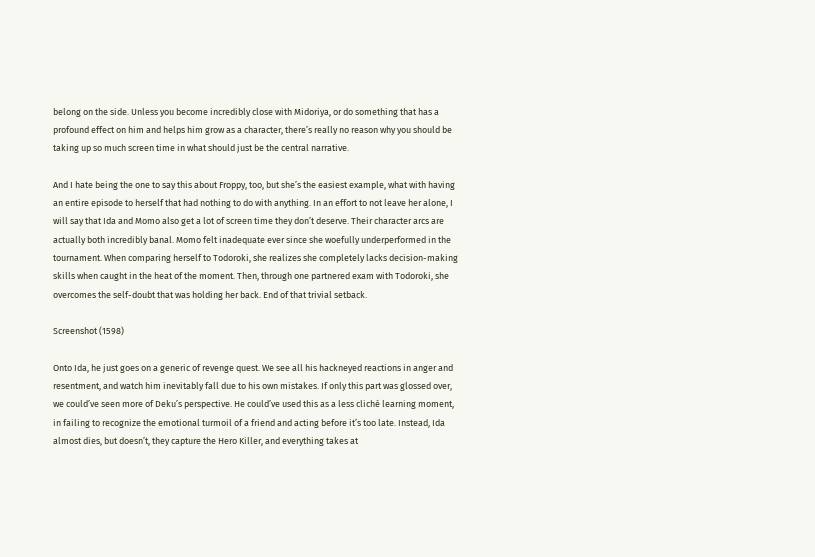belong on the side. Unless you become incredibly close with Midoriya, or do something that has a profound effect on him and helps him grow as a character, there’s really no reason why you should be taking up so much screen time in what should just be the central narrative.

And I hate being the one to say this about Froppy, too, but she’s the easiest example, what with having an entire episode to herself that had nothing to do with anything. In an effort to not leave her alone, I will say that Ida and Momo also get a lot of screen time they don’t deserve. Their character arcs are actually both incredibly banal. Momo felt inadequate ever since she woefully underperformed in the tournament. When comparing herself to Todoroki, she realizes she completely lacks decision-making skills when caught in the heat of the moment. Then, through one partnered exam with Todoroki, she overcomes the self-doubt that was holding her back. End of that trivial setback.

Screenshot (1598)

Onto Ida, he just goes on a generic of revenge quest. We see all his hackneyed reactions in anger and resentment, and watch him inevitably fall due to his own mistakes. If only this part was glossed over, we could’ve seen more of Deku’s perspective. He could’ve used this as a less cliché learning moment, in failing to recognize the emotional turmoil of a friend and acting before it’s too late. Instead, Ida almost dies, but doesn’t, they capture the Hero Killer, and everything takes at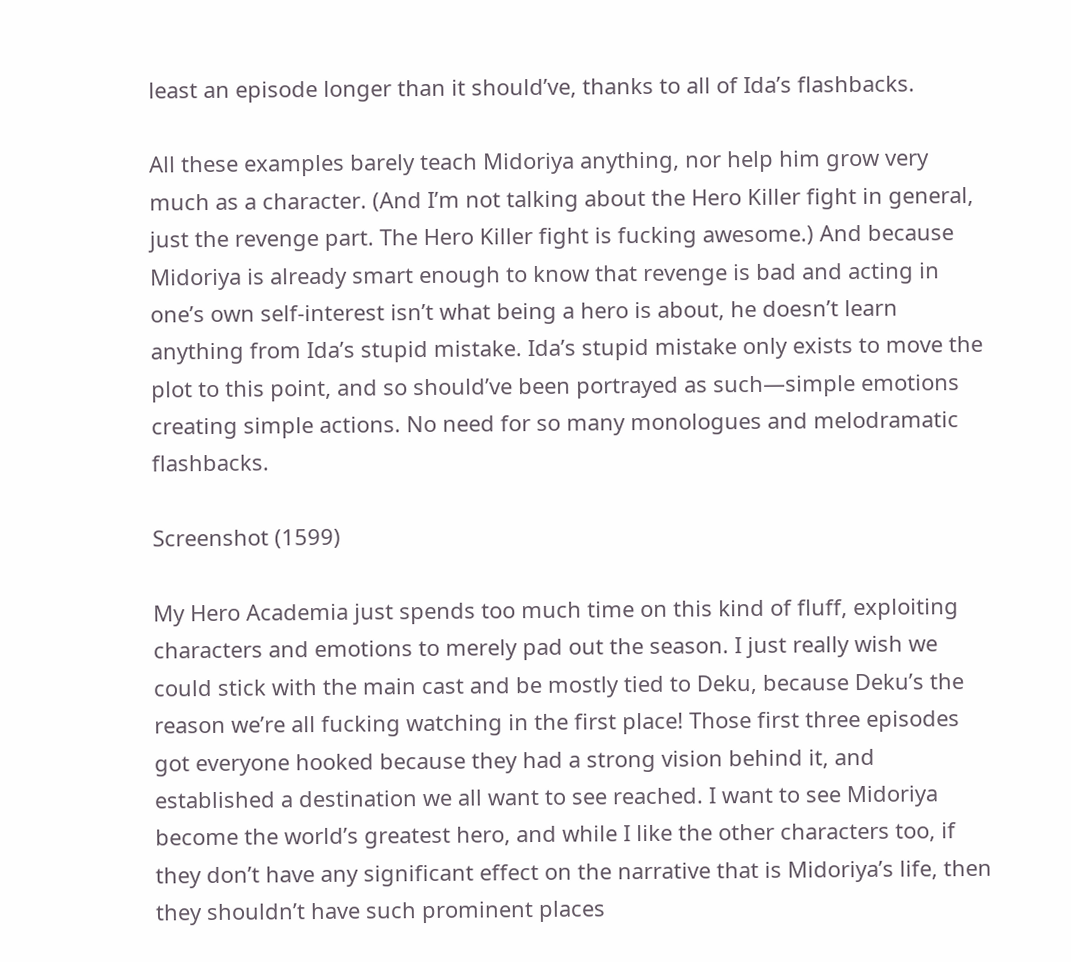least an episode longer than it should’ve, thanks to all of Ida’s flashbacks.

All these examples barely teach Midoriya anything, nor help him grow very much as a character. (And I’m not talking about the Hero Killer fight in general, just the revenge part. The Hero Killer fight is fucking awesome.) And because Midoriya is already smart enough to know that revenge is bad and acting in one’s own self-interest isn’t what being a hero is about, he doesn’t learn anything from Ida’s stupid mistake. Ida’s stupid mistake only exists to move the plot to this point, and so should’ve been portrayed as such—simple emotions creating simple actions. No need for so many monologues and melodramatic flashbacks.

Screenshot (1599)

My Hero Academia just spends too much time on this kind of fluff, exploiting characters and emotions to merely pad out the season. I just really wish we could stick with the main cast and be mostly tied to Deku, because Deku’s the reason we’re all fucking watching in the first place! Those first three episodes got everyone hooked because they had a strong vision behind it, and established a destination we all want to see reached. I want to see Midoriya become the world’s greatest hero, and while I like the other characters too, if they don’t have any significant effect on the narrative that is Midoriya’s life, then they shouldn’t have such prominent places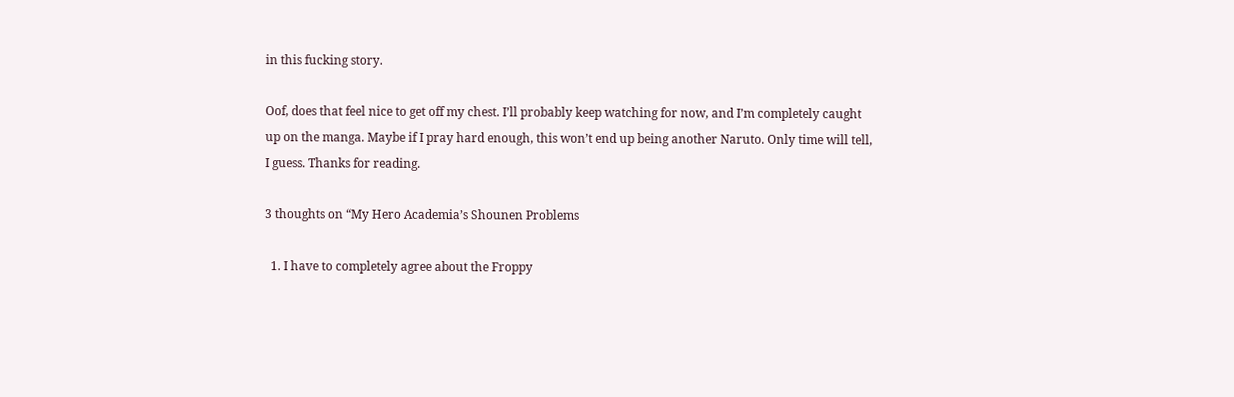in this fucking story.

Oof, does that feel nice to get off my chest. I’ll probably keep watching for now, and I’m completely caught up on the manga. Maybe if I pray hard enough, this won’t end up being another Naruto. Only time will tell, I guess. Thanks for reading.

3 thoughts on “My Hero Academia’s Shounen Problems

  1. I have to completely agree about the Froppy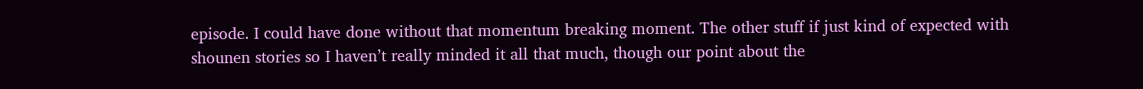episode. I could have done without that momentum breaking moment. The other stuff if just kind of expected with shounen stories so I haven’t really minded it all that much, though our point about the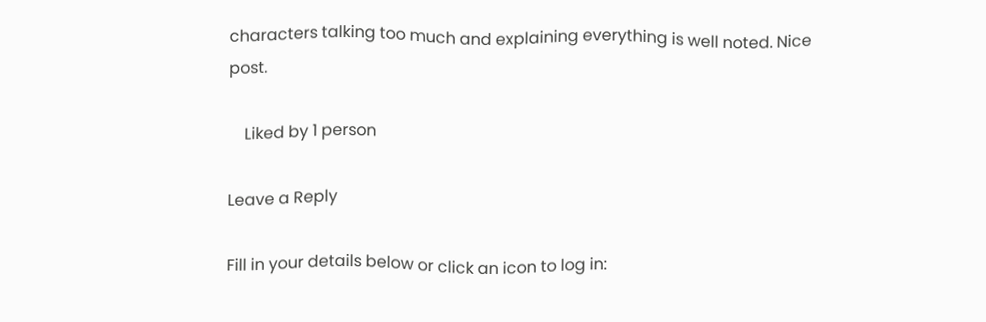characters talking too much and explaining everything is well noted. Nice post.

    Liked by 1 person

Leave a Reply

Fill in your details below or click an icon to log in: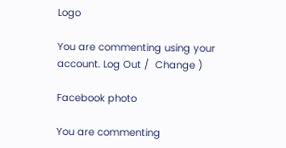Logo

You are commenting using your account. Log Out /  Change )

Facebook photo

You are commenting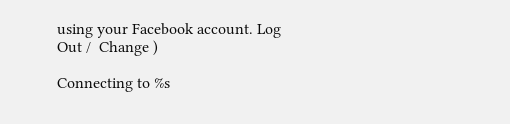using your Facebook account. Log Out /  Change )

Connecting to %s